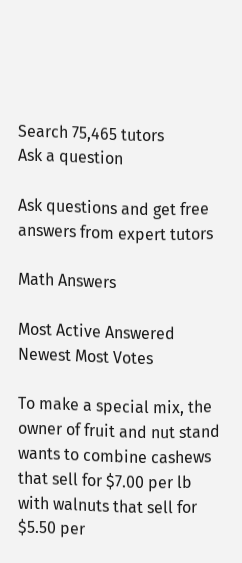Search 75,465 tutors
Ask a question

Ask questions and get free answers from expert tutors

Math Answers

Most Active Answered Newest Most Votes

To make a special mix, the owner of fruit and nut stand wants to combine cashews that sell for $7.00 per lb with walnuts that sell for $5.50 per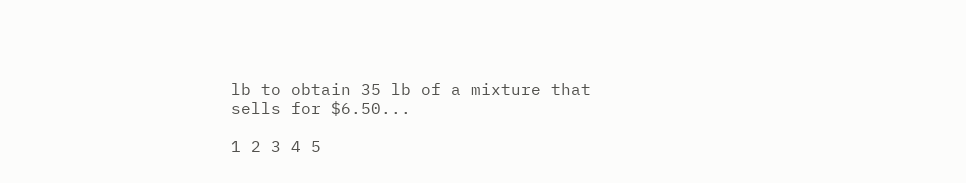lb to obtain 35 lb of a mixture that sells for $6.50...

1 2 3 4 5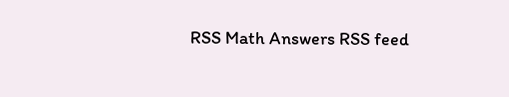RSS Math Answers RSS feed